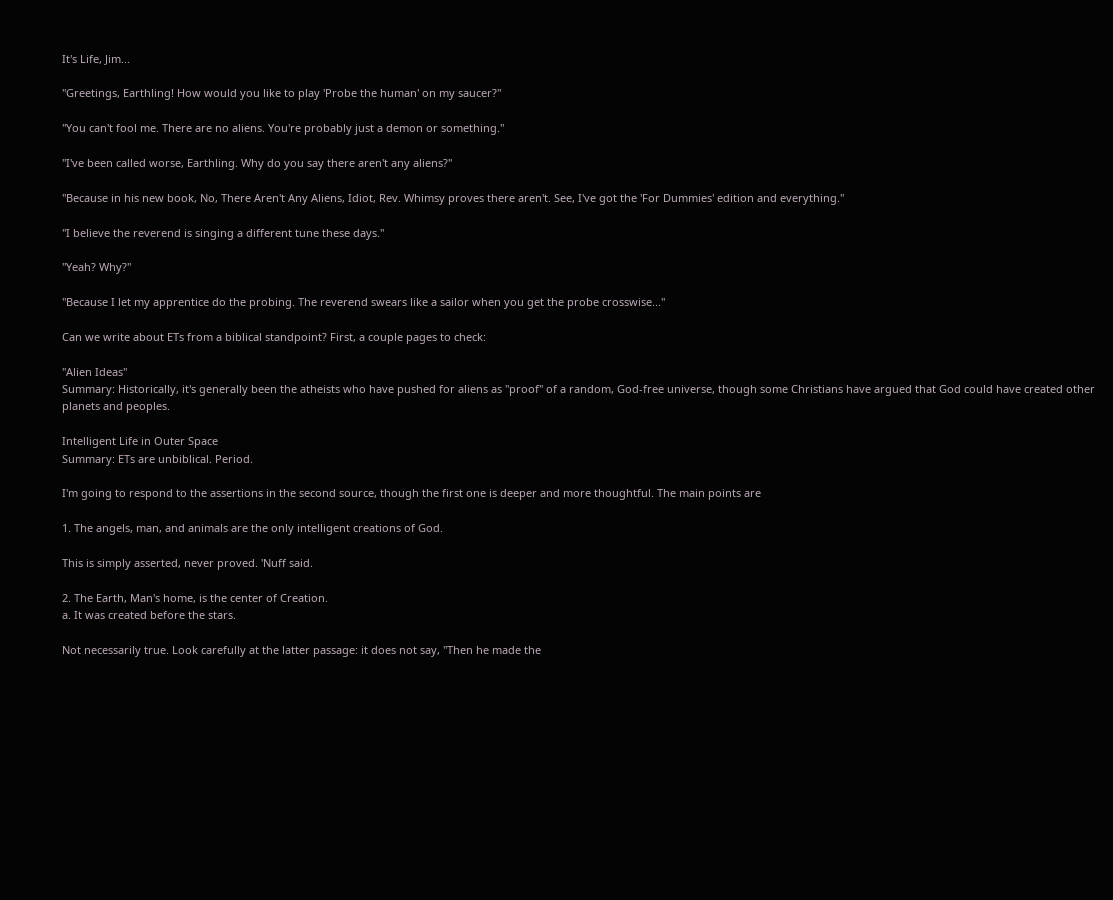It's Life, Jim...

"Greetings, Earthling! How would you like to play 'Probe the human' on my saucer?"

"You can't fool me. There are no aliens. You're probably just a demon or something."

"I've been called worse, Earthling. Why do you say there aren't any aliens?"

"Because in his new book, No, There Aren't Any Aliens, Idiot, Rev. Whimsy proves there aren't. See, I've got the 'For Dummies' edition and everything."

"I believe the reverend is singing a different tune these days."

"Yeah? Why?"

"Because I let my apprentice do the probing. The reverend swears like a sailor when you get the probe crosswise..."

Can we write about ETs from a biblical standpoint? First, a couple pages to check:

"Alien Ideas"
Summary: Historically, it's generally been the atheists who have pushed for aliens as "proof" of a random, God-free universe, though some Christians have argued that God could have created other planets and peoples.

Intelligent Life in Outer Space
Summary: ETs are unbiblical. Period.

I'm going to respond to the assertions in the second source, though the first one is deeper and more thoughtful. The main points are

1. The angels, man, and animals are the only intelligent creations of God.

This is simply asserted, never proved. 'Nuff said.

2. The Earth, Man's home, is the center of Creation.
a. It was created before the stars.

Not necessarily true. Look carefully at the latter passage: it does not say, "Then he made the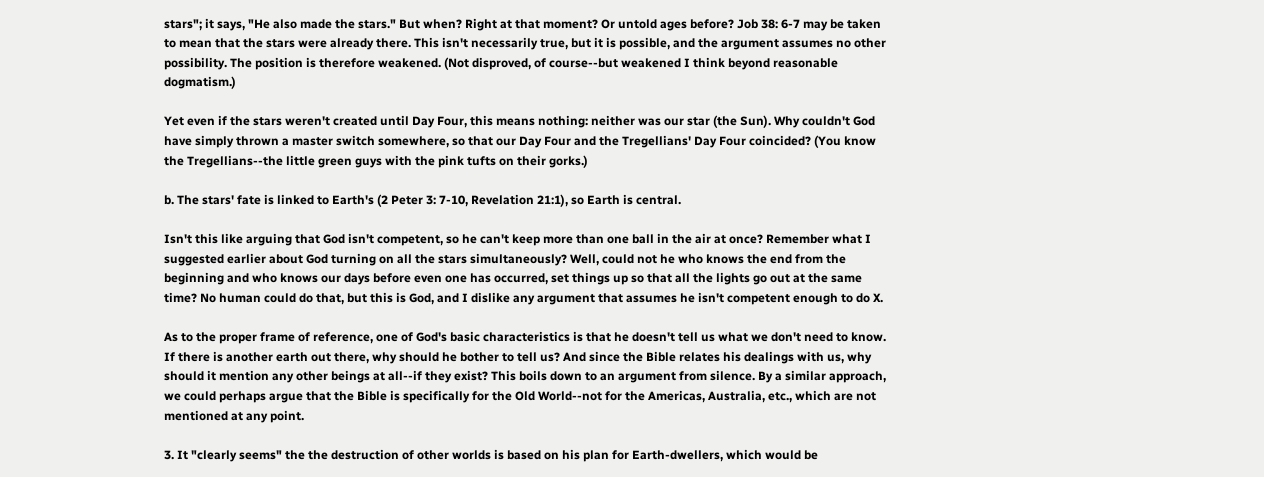stars"; it says, "He also made the stars." But when? Right at that moment? Or untold ages before? Job 38: 6-7 may be taken to mean that the stars were already there. This isn't necessarily true, but it is possible, and the argument assumes no other possibility. The position is therefore weakened. (Not disproved, of course--but weakened I think beyond reasonable dogmatism.)

Yet even if the stars weren't created until Day Four, this means nothing: neither was our star (the Sun). Why couldn't God have simply thrown a master switch somewhere, so that our Day Four and the Tregellians' Day Four coincided? (You know the Tregellians--the little green guys with the pink tufts on their gorks.)

b. The stars' fate is linked to Earth's (2 Peter 3: 7-10, Revelation 21:1), so Earth is central.

Isn't this like arguing that God isn't competent, so he can't keep more than one ball in the air at once? Remember what I suggested earlier about God turning on all the stars simultaneously? Well, could not he who knows the end from the beginning and who knows our days before even one has occurred, set things up so that all the lights go out at the same time? No human could do that, but this is God, and I dislike any argument that assumes he isn't competent enough to do X.

As to the proper frame of reference, one of God's basic characteristics is that he doesn't tell us what we don't need to know. If there is another earth out there, why should he bother to tell us? And since the Bible relates his dealings with us, why should it mention any other beings at all--if they exist? This boils down to an argument from silence. By a similar approach, we could perhaps argue that the Bible is specifically for the Old World--not for the Americas, Australia, etc., which are not mentioned at any point.

3. It "clearly seems" the the destruction of other worlds is based on his plan for Earth-dwellers, which would be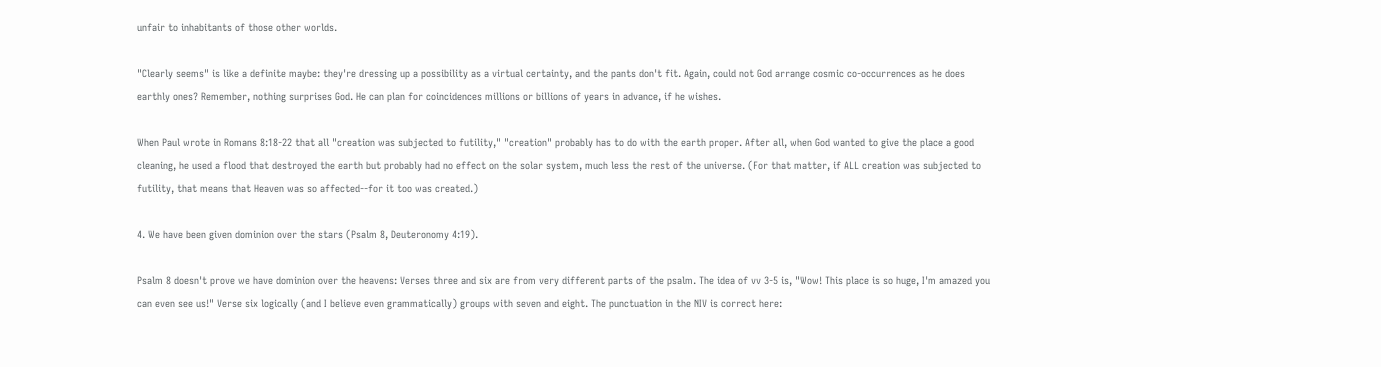unfair to inhabitants of those other worlds.

"Clearly seems" is like a definite maybe: they're dressing up a possibility as a virtual certainty, and the pants don't fit. Again, could not God arrange cosmic co-occurrences as he does earthly ones? Remember, nothing surprises God. He can plan for coincidences millions or billions of years in advance, if he wishes.

When Paul wrote in Romans 8:18-22 that all "creation was subjected to futility," "creation" probably has to do with the earth proper. After all, when God wanted to give the place a good cleaning, he used a flood that destroyed the earth but probably had no effect on the solar system, much less the rest of the universe. (For that matter, if ALL creation was subjected to futility, that means that Heaven was so affected--for it too was created.)

4. We have been given dominion over the stars (Psalm 8, Deuteronomy 4:19).

Psalm 8 doesn't prove we have dominion over the heavens: Verses three and six are from very different parts of the psalm. The idea of vv 3-5 is, "Wow! This place is so huge, I'm amazed you can even see us!" Verse six logically (and I believe even grammatically) groups with seven and eight. The punctuation in the NIV is correct here: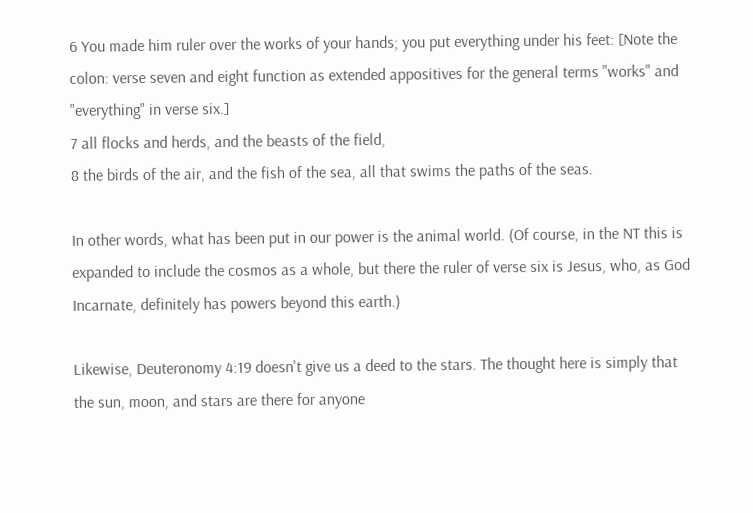6 You made him ruler over the works of your hands; you put everything under his feet: [Note the colon: verse seven and eight function as extended appositives for the general terms "works" and "everything" in verse six.]
7 all flocks and herds, and the beasts of the field,
8 the birds of the air, and the fish of the sea, all that swims the paths of the seas.

In other words, what has been put in our power is the animal world. (Of course, in the NT this is expanded to include the cosmos as a whole, but there the ruler of verse six is Jesus, who, as God Incarnate, definitely has powers beyond this earth.)

Likewise, Deuteronomy 4:19 doesn't give us a deed to the stars. The thought here is simply that the sun, moon, and stars are there for anyone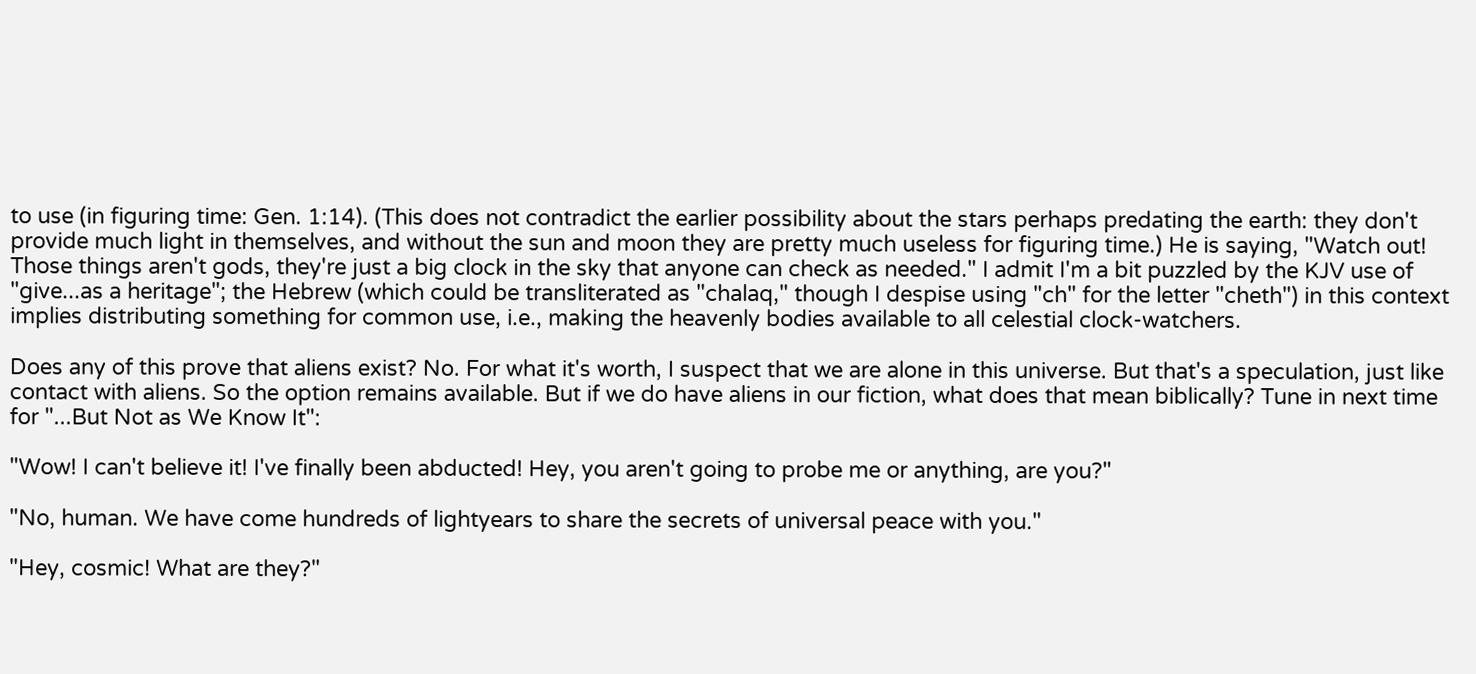to use (in figuring time: Gen. 1:14). (This does not contradict the earlier possibility about the stars perhaps predating the earth: they don't provide much light in themselves, and without the sun and moon they are pretty much useless for figuring time.) He is saying, "Watch out! Those things aren't gods, they're just a big clock in the sky that anyone can check as needed." I admit I'm a bit puzzled by the KJV use of "give...as a heritage"; the Hebrew (which could be transliterated as "chalaq," though I despise using "ch" for the letter "cheth") in this context implies distributing something for common use, i.e., making the heavenly bodies available to all celestial clock-watchers.

Does any of this prove that aliens exist? No. For what it's worth, I suspect that we are alone in this universe. But that's a speculation, just like contact with aliens. So the option remains available. But if we do have aliens in our fiction, what does that mean biblically? Tune in next time for "...But Not as We Know It":

"Wow! I can't believe it! I've finally been abducted! Hey, you aren't going to probe me or anything, are you?"

"No, human. We have come hundreds of lightyears to share the secrets of universal peace with you."

"Hey, cosmic! What are they?"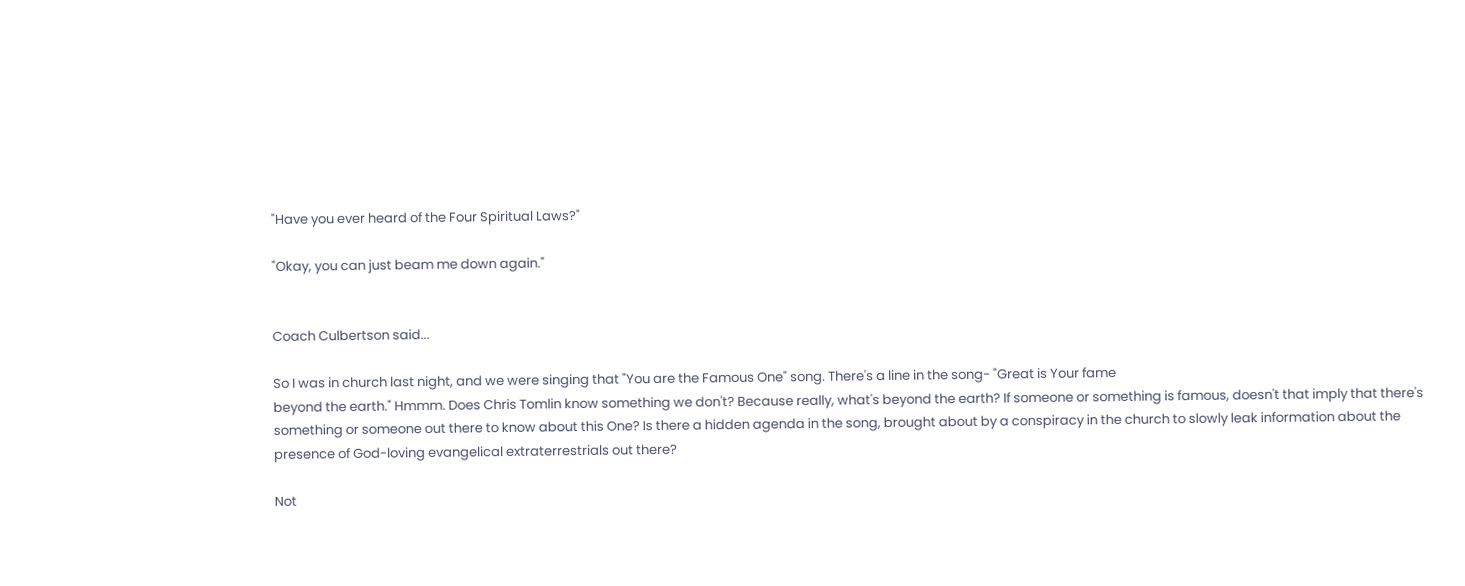"Have you ever heard of the Four Spiritual Laws?"

"Okay, you can just beam me down again."


Coach Culbertson said...

So I was in church last night, and we were singing that "You are the Famous One" song. There's a line in the song- "Great is Your fame
beyond the earth." Hmmm. Does Chris Tomlin know something we don't? Because really, what's beyond the earth? If someone or something is famous, doesn't that imply that there's something or someone out there to know about this One? Is there a hidden agenda in the song, brought about by a conspiracy in the church to slowly leak information about the presence of God-loving evangelical extraterrestrials out there?

Not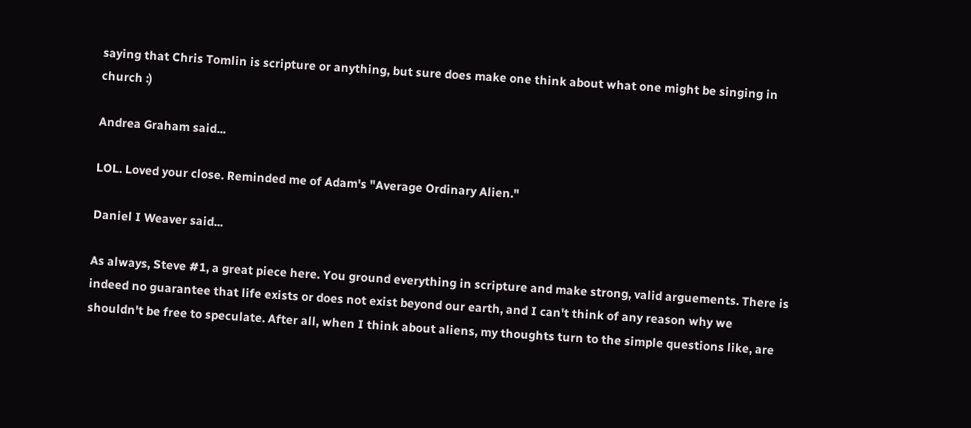saying that Chris Tomlin is scripture or anything, but sure does make one think about what one might be singing in church :)

Andrea Graham said...

LOL. Loved your close. Reminded me of Adam's "Average Ordinary Alien."

Daniel I Weaver said...

As always, Steve #1, a great piece here. You ground everything in scripture and make strong, valid arguements. There is indeed no guarantee that life exists or does not exist beyond our earth, and I can't think of any reason why we shouldn't be free to speculate. After all, when I think about aliens, my thoughts turn to the simple questions like, are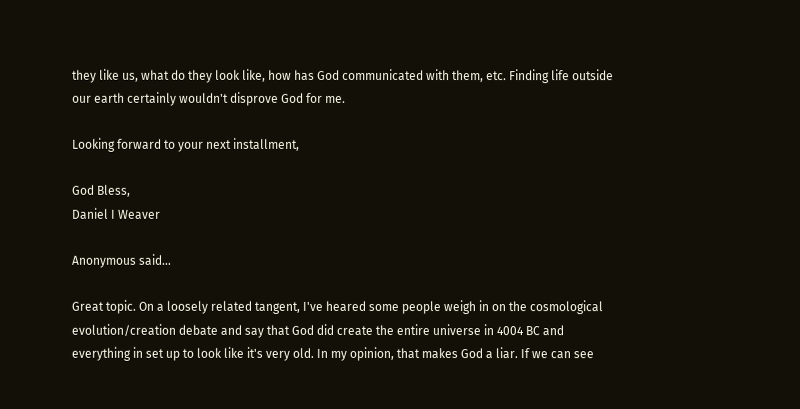they like us, what do they look like, how has God communicated with them, etc. Finding life outside our earth certainly wouldn't disprove God for me.

Looking forward to your next installment,

God Bless,
Daniel I Weaver

Anonymous said...

Great topic. On a loosely related tangent, I've heared some people weigh in on the cosmological evolution/creation debate and say that God did create the entire universe in 4004 BC and everything in set up to look like it's very old. In my opinion, that makes God a liar. If we can see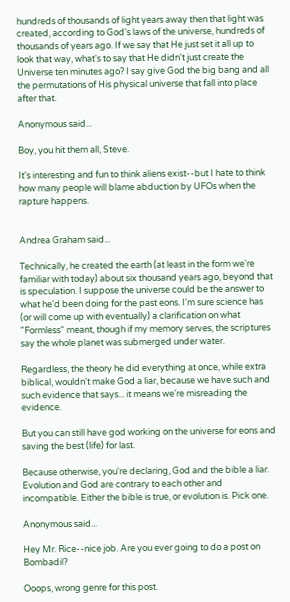hundreds of thousands of light years away then that light was created, according to God's laws of the universe, hundreds of thousands of years ago. If we say that He just set it all up to look that way, what's to say that He didn't just create the Universe ten minutes ago? I say give God the big bang and all the permutations of His physical universe that fall into place after that.

Anonymous said...

Boy, you hit them all, Steve.

It's interesting and fun to think aliens exist--but I hate to think how many people will blame abduction by UFOs when the rapture happens.


Andrea Graham said...

Technically, he created the earth (at least in the form we're familiar with today) about six thousand years ago, beyond that is speculation. I suppose the universe could be the answer to what he'd been doing for the past eons. I'm sure science has (or will come up with eventually) a clarification on what "Formless" meant, though if my memory serves, the scriptures say the whole planet was submerged under water.

Regardless, the theory he did everything at once, while extra biblical, wouldn't make God a liar, because we have such and such evidence that says... it means we're misreading the evidence.

But you can still have god working on the universe for eons and saving the best (life) for last.

Because otherwise, you're declaring, God and the bible a liar. Evolution and God are contrary to each other and incompatible. Either the bible is true, or evolution is. Pick one.

Anonymous said...

Hey Mr. Rice--nice job. Are you ever going to do a post on Bombadil?

Ooops, wrong genre for this post.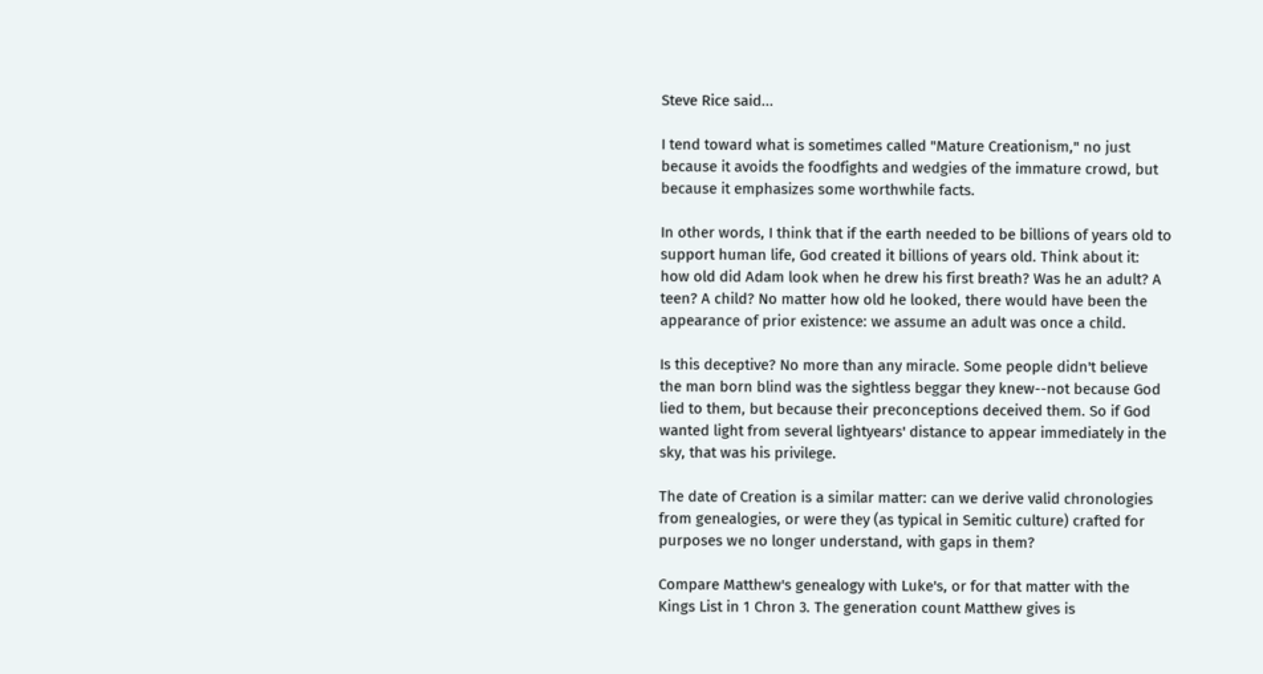Steve Rice said...

I tend toward what is sometimes called "Mature Creationism," no just because it avoids the foodfights and wedgies of the immature crowd, but because it emphasizes some worthwhile facts.

In other words, I think that if the earth needed to be billions of years old to support human life, God created it billions of years old. Think about it: how old did Adam look when he drew his first breath? Was he an adult? A teen? A child? No matter how old he looked, there would have been the appearance of prior existence: we assume an adult was once a child.

Is this deceptive? No more than any miracle. Some people didn't believe the man born blind was the sightless beggar they knew--not because God lied to them, but because their preconceptions deceived them. So if God wanted light from several lightyears' distance to appear immediately in the sky, that was his privilege.

The date of Creation is a similar matter: can we derive valid chronologies from genealogies, or were they (as typical in Semitic culture) crafted for purposes we no longer understand, with gaps in them?

Compare Matthew's genealogy with Luke's, or for that matter with the Kings List in 1 Chron 3. The generation count Matthew gives is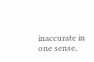inaccurate in one sense,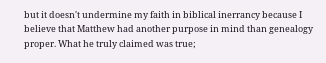but it doesn't undermine my faith in biblical inerrancy because I believe that Matthew had another purpose in mind than genealogy proper. What he truly claimed was true;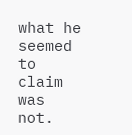what he seemed to claim was not.